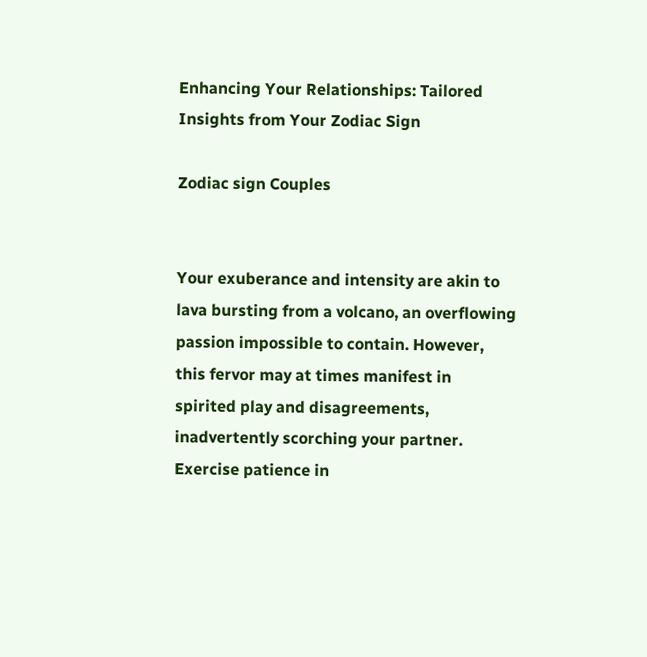Enhancing Your Relationships: Tailored Insights from Your Zodiac Sign

Zodiac sign Couples


Your exuberance and intensity are akin to lava bursting from a volcano, an overflowing passion impossible to contain. However, this fervor may at times manifest in spirited play and disagreements, inadvertently scorching your partner. Exercise patience in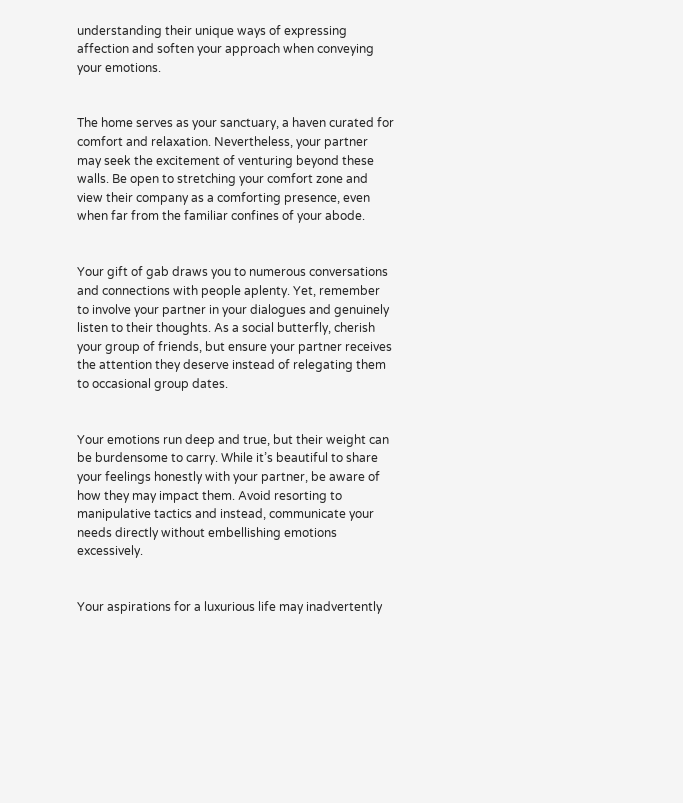understanding their unique ways of expressing affection and soften your approach when conveying your emotions.


The home serves as your sanctuary, a haven curated for comfort and relaxation. Nevertheless, your partner may seek the excitement of venturing beyond these walls. Be open to stretching your comfort zone and view their company as a comforting presence, even when far from the familiar confines of your abode.


Your gift of gab draws you to numerous conversations and connections with people aplenty. Yet, remember to involve your partner in your dialogues and genuinely listen to their thoughts. As a social butterfly, cherish your group of friends, but ensure your partner receives the attention they deserve instead of relegating them to occasional group dates.


Your emotions run deep and true, but their weight can be burdensome to carry. While it’s beautiful to share your feelings honestly with your partner, be aware of how they may impact them. Avoid resorting to manipulative tactics and instead, communicate your needs directly without embellishing emotions excessively.


Your aspirations for a luxurious life may inadvertently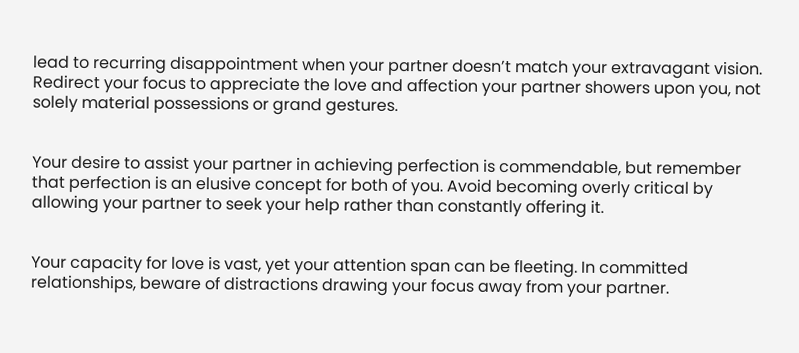lead to recurring disappointment when your partner doesn’t match your extravagant vision. Redirect your focus to appreciate the love and affection your partner showers upon you, not solely material possessions or grand gestures.


Your desire to assist your partner in achieving perfection is commendable, but remember that perfection is an elusive concept for both of you. Avoid becoming overly critical by allowing your partner to seek your help rather than constantly offering it.


Your capacity for love is vast, yet your attention span can be fleeting. In committed relationships, beware of distractions drawing your focus away from your partner.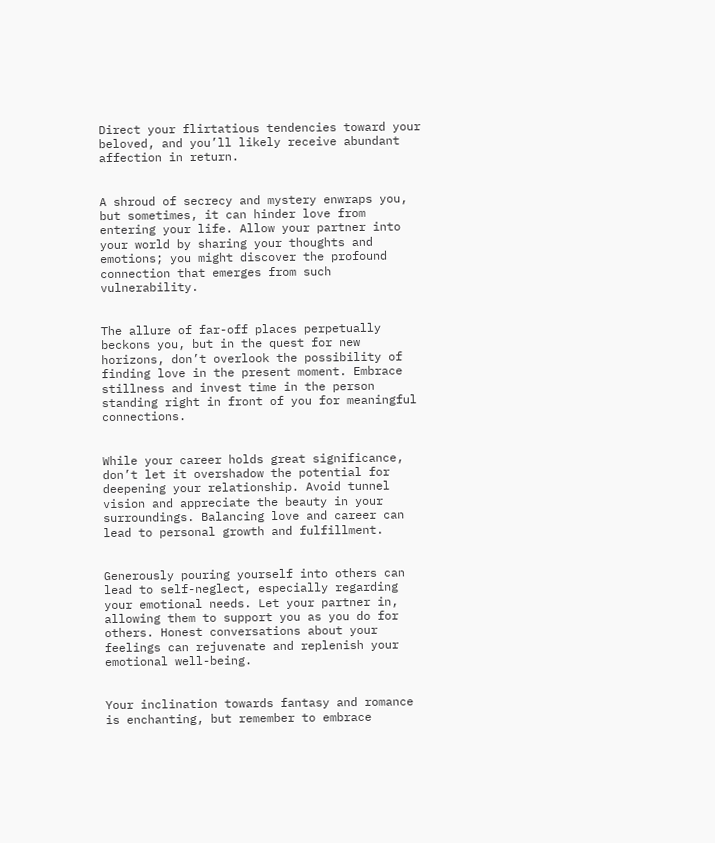Direct your flirtatious tendencies toward your beloved, and you’ll likely receive abundant affection in return.


A shroud of secrecy and mystery enwraps you, but sometimes, it can hinder love from entering your life. Allow your partner into your world by sharing your thoughts and emotions; you might discover the profound connection that emerges from such vulnerability.


The allure of far-off places perpetually beckons you, but in the quest for new horizons, don’t overlook the possibility of finding love in the present moment. Embrace stillness and invest time in the person standing right in front of you for meaningful connections.


While your career holds great significance, don’t let it overshadow the potential for deepening your relationship. Avoid tunnel vision and appreciate the beauty in your surroundings. Balancing love and career can lead to personal growth and fulfillment.


Generously pouring yourself into others can lead to self-neglect, especially regarding your emotional needs. Let your partner in, allowing them to support you as you do for others. Honest conversations about your feelings can rejuvenate and replenish your emotional well-being.


Your inclination towards fantasy and romance is enchanting, but remember to embrace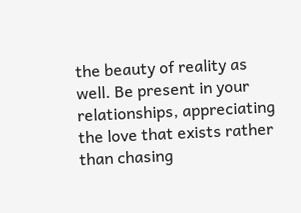the beauty of reality as well. Be present in your relationships, appreciating the love that exists rather than chasing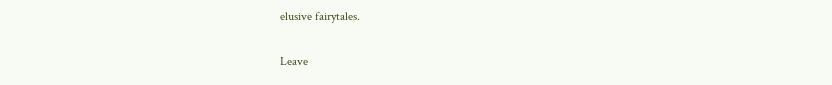elusive fairytales.

Leave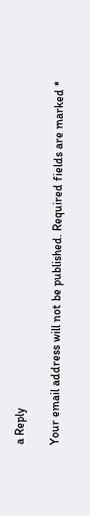a Reply

Your email address will not be published. Required fields are marked *